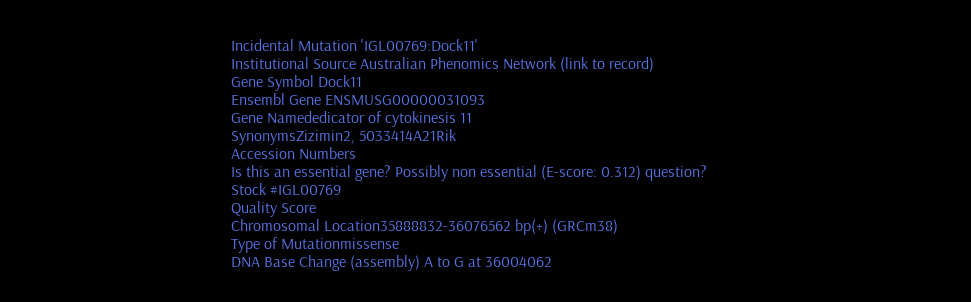Incidental Mutation 'IGL00769:Dock11'
Institutional Source Australian Phenomics Network (link to record)
Gene Symbol Dock11
Ensembl Gene ENSMUSG00000031093
Gene Namededicator of cytokinesis 11
SynonymsZizimin2, 5033414A21Rik
Accession Numbers
Is this an essential gene? Possibly non essential (E-score: 0.312) question?
Stock #IGL00769
Quality Score
Chromosomal Location35888832-36076562 bp(+) (GRCm38)
Type of Mutationmissense
DNA Base Change (assembly) A to G at 36004062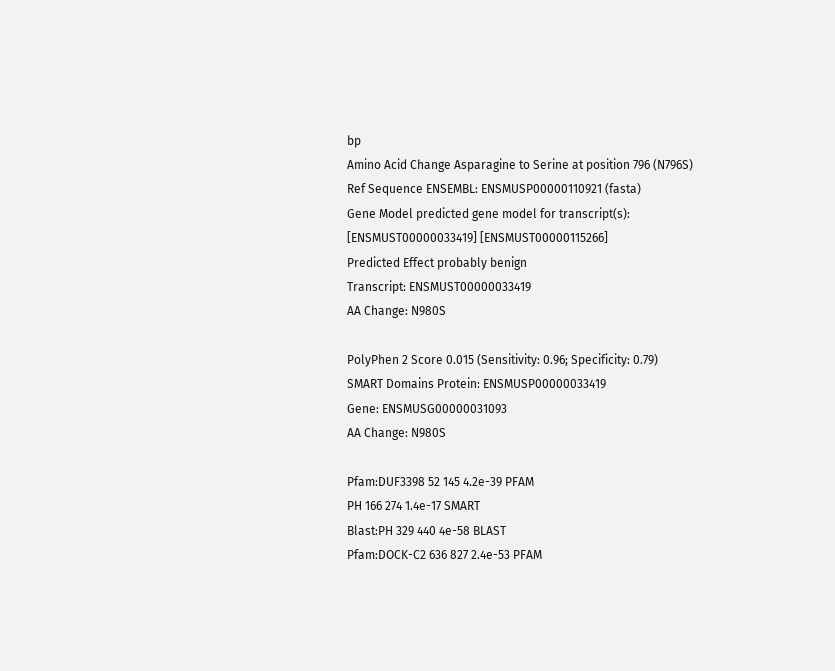bp
Amino Acid Change Asparagine to Serine at position 796 (N796S)
Ref Sequence ENSEMBL: ENSMUSP00000110921 (fasta)
Gene Model predicted gene model for transcript(s): [ENSMUST00000033419] [ENSMUST00000115266]
Predicted Effect probably benign
Transcript: ENSMUST00000033419
AA Change: N980S

PolyPhen 2 Score 0.015 (Sensitivity: 0.96; Specificity: 0.79)
SMART Domains Protein: ENSMUSP00000033419
Gene: ENSMUSG00000031093
AA Change: N980S

Pfam:DUF3398 52 145 4.2e-39 PFAM
PH 166 274 1.4e-17 SMART
Blast:PH 329 440 4e-58 BLAST
Pfam:DOCK-C2 636 827 2.4e-53 PFAM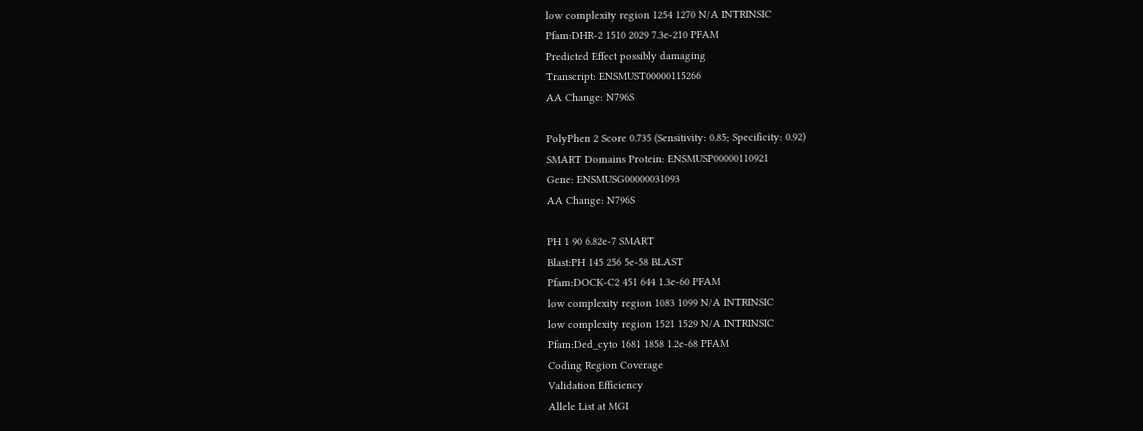low complexity region 1254 1270 N/A INTRINSIC
Pfam:DHR-2 1510 2029 7.3e-210 PFAM
Predicted Effect possibly damaging
Transcript: ENSMUST00000115266
AA Change: N796S

PolyPhen 2 Score 0.735 (Sensitivity: 0.85; Specificity: 0.92)
SMART Domains Protein: ENSMUSP00000110921
Gene: ENSMUSG00000031093
AA Change: N796S

PH 1 90 6.82e-7 SMART
Blast:PH 145 256 5e-58 BLAST
Pfam:DOCK-C2 451 644 1.3e-60 PFAM
low complexity region 1083 1099 N/A INTRINSIC
low complexity region 1521 1529 N/A INTRINSIC
Pfam:Ded_cyto 1681 1858 1.2e-68 PFAM
Coding Region Coverage
Validation Efficiency
Allele List at MGI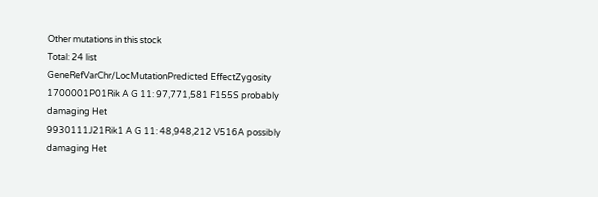Other mutations in this stock
Total: 24 list
GeneRefVarChr/LocMutationPredicted EffectZygosity
1700001P01Rik A G 11: 97,771,581 F155S probably damaging Het
9930111J21Rik1 A G 11: 48,948,212 V516A possibly damaging Het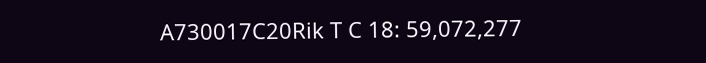A730017C20Rik T C 18: 59,072,277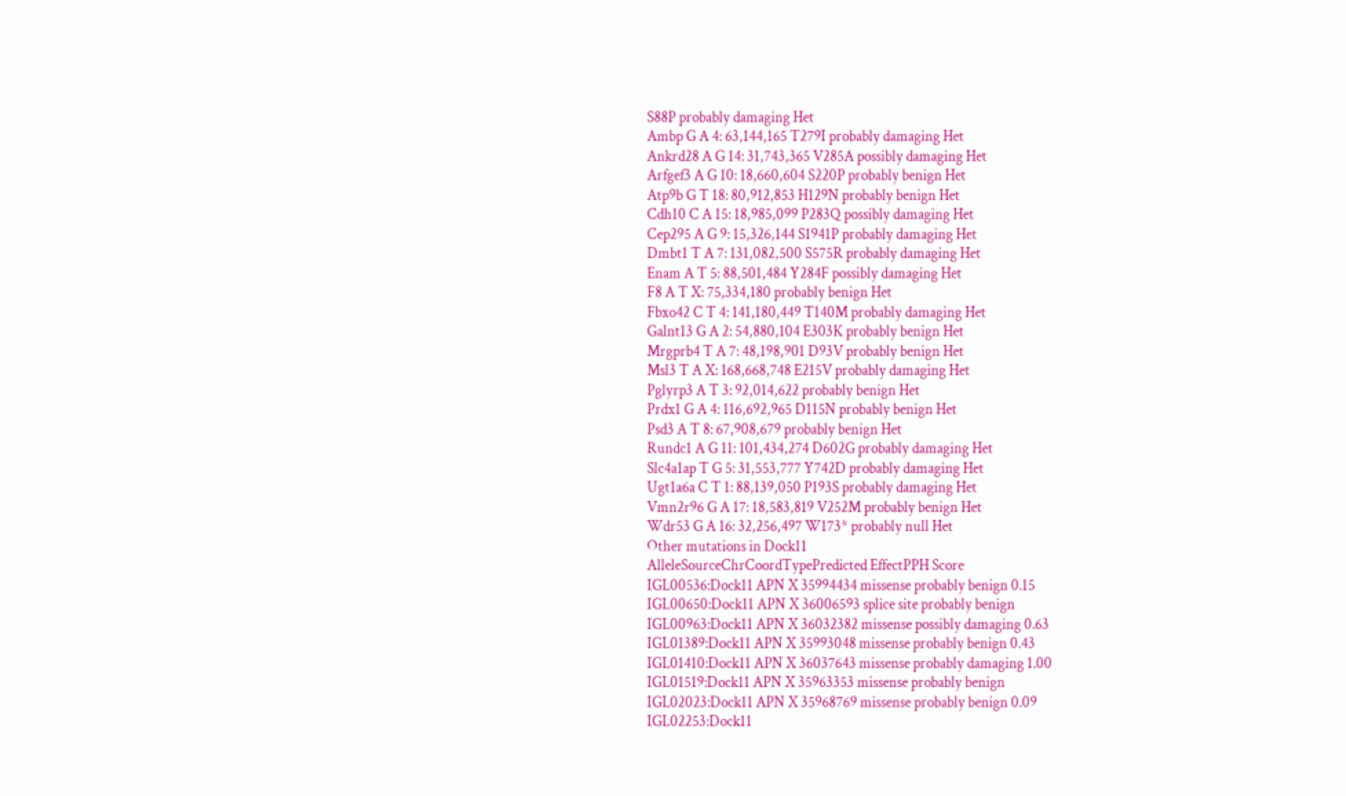S88P probably damaging Het
Ambp G A 4: 63,144,165 T279I probably damaging Het
Ankrd28 A G 14: 31,743,365 V285A possibly damaging Het
Arfgef3 A G 10: 18,660,604 S220P probably benign Het
Atp9b G T 18: 80,912,853 H129N probably benign Het
Cdh10 C A 15: 18,985,099 P283Q possibly damaging Het
Cep295 A G 9: 15,326,144 S1941P probably damaging Het
Dmbt1 T A 7: 131,082,500 S575R probably damaging Het
Enam A T 5: 88,501,484 Y284F possibly damaging Het
F8 A T X: 75,334,180 probably benign Het
Fbxo42 C T 4: 141,180,449 T140M probably damaging Het
Galnt13 G A 2: 54,880,104 E303K probably benign Het
Mrgprb4 T A 7: 48,198,901 D93V probably benign Het
Msl3 T A X: 168,668,748 E215V probably damaging Het
Pglyrp3 A T 3: 92,014,622 probably benign Het
Prdx1 G A 4: 116,692,965 D115N probably benign Het
Psd3 A T 8: 67,908,679 probably benign Het
Rundc1 A G 11: 101,434,274 D602G probably damaging Het
Slc4a1ap T G 5: 31,553,777 Y742D probably damaging Het
Ugt1a6a C T 1: 88,139,050 P193S probably damaging Het
Vmn2r96 G A 17: 18,583,819 V252M probably benign Het
Wdr53 G A 16: 32,256,497 W173* probably null Het
Other mutations in Dock11
AlleleSourceChrCoordTypePredicted EffectPPH Score
IGL00536:Dock11 APN X 35994434 missense probably benign 0.15
IGL00650:Dock11 APN X 36006593 splice site probably benign
IGL00963:Dock11 APN X 36032382 missense possibly damaging 0.63
IGL01389:Dock11 APN X 35993048 missense probably benign 0.43
IGL01410:Dock11 APN X 36037643 missense probably damaging 1.00
IGL01519:Dock11 APN X 35963353 missense probably benign
IGL02023:Dock11 APN X 35968769 missense probably benign 0.09
IGL02253:Dock11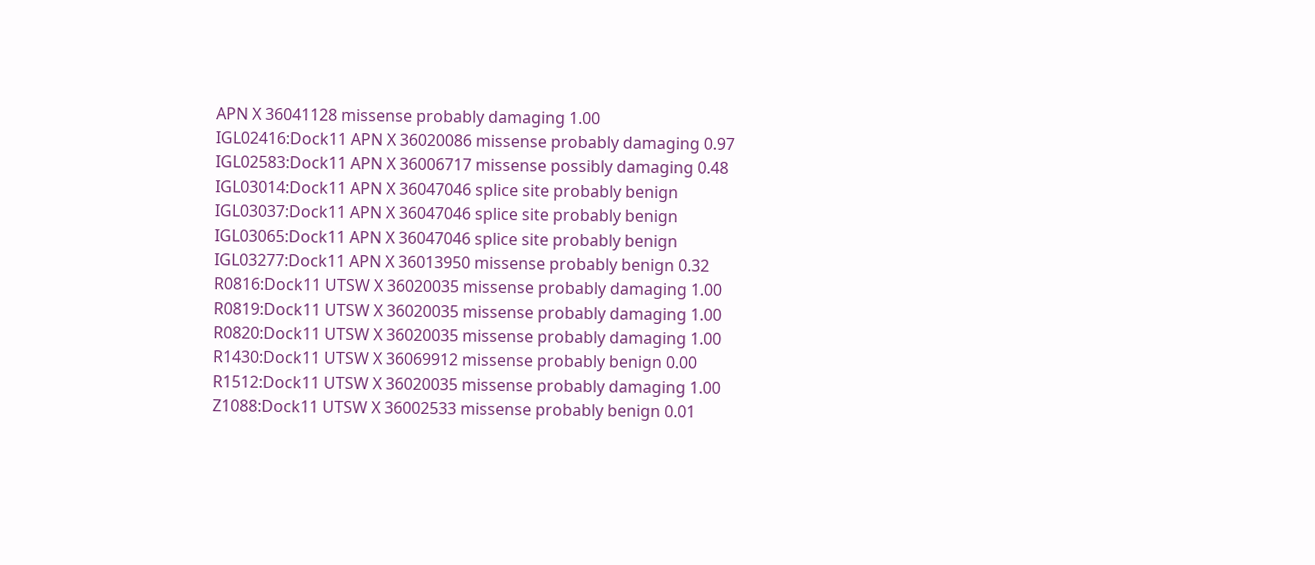APN X 36041128 missense probably damaging 1.00
IGL02416:Dock11 APN X 36020086 missense probably damaging 0.97
IGL02583:Dock11 APN X 36006717 missense possibly damaging 0.48
IGL03014:Dock11 APN X 36047046 splice site probably benign
IGL03037:Dock11 APN X 36047046 splice site probably benign
IGL03065:Dock11 APN X 36047046 splice site probably benign
IGL03277:Dock11 APN X 36013950 missense probably benign 0.32
R0816:Dock11 UTSW X 36020035 missense probably damaging 1.00
R0819:Dock11 UTSW X 36020035 missense probably damaging 1.00
R0820:Dock11 UTSW X 36020035 missense probably damaging 1.00
R1430:Dock11 UTSW X 36069912 missense probably benign 0.00
R1512:Dock11 UTSW X 36020035 missense probably damaging 1.00
Z1088:Dock11 UTSW X 36002533 missense probably benign 0.01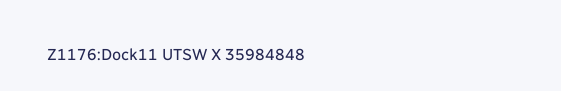Z1176:Dock11 UTSW X 35984848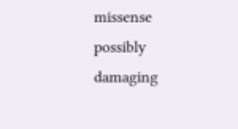missense possibly damaging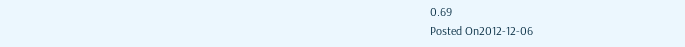0.69
Posted On2012-12-06